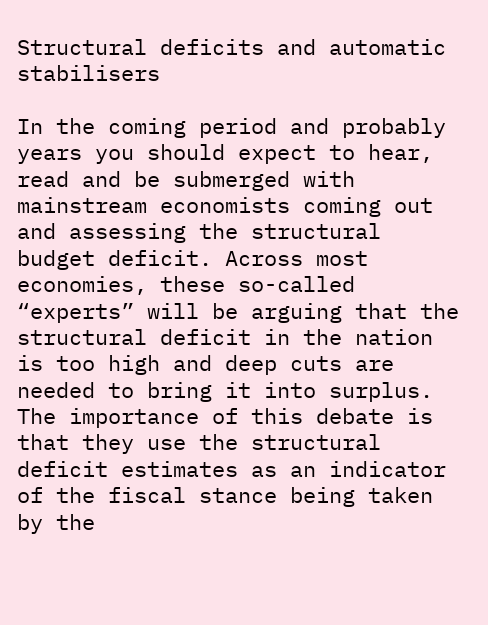Structural deficits and automatic stabilisers

In the coming period and probably years you should expect to hear, read and be submerged with mainstream economists coming out and assessing the structural budget deficit. Across most economies, these so-called “experts” will be arguing that the structural deficit in the nation is too high and deep cuts are needed to bring it into surplus. The importance of this debate is that they use the structural deficit estimates as an indicator of the fiscal stance being taken by the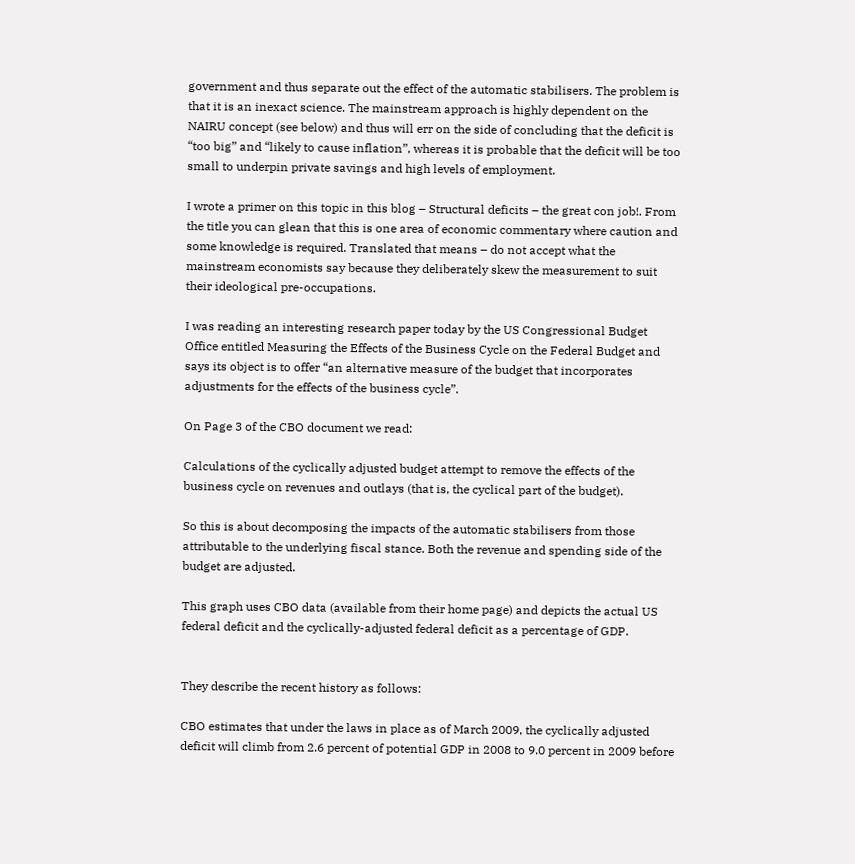government and thus separate out the effect of the automatic stabilisers. The problem is that it is an inexact science. The mainstream approach is highly dependent on the NAIRU concept (see below) and thus will err on the side of concluding that the deficit is “too big” and “likely to cause inflation”, whereas it is probable that the deficit will be too small to underpin private savings and high levels of employment.

I wrote a primer on this topic in this blog – Structural deficits – the great con job!. From the title you can glean that this is one area of economic commentary where caution and some knowledge is required. Translated that means – do not accept what the mainstream economists say because they deliberately skew the measurement to suit their ideological pre-occupations.

I was reading an interesting research paper today by the US Congressional Budget Office entitled Measuring the Effects of the Business Cycle on the Federal Budget and says its object is to offer “an alternative measure of the budget that incorporates adjustments for the effects of the business cycle”.

On Page 3 of the CBO document we read:

Calculations of the cyclically adjusted budget attempt to remove the effects of the business cycle on revenues and outlays (that is, the cyclical part of the budget).

So this is about decomposing the impacts of the automatic stabilisers from those attributable to the underlying fiscal stance. Both the revenue and spending side of the budget are adjusted.

This graph uses CBO data (available from their home page) and depicts the actual US federal deficit and the cyclically-adjusted federal deficit as a percentage of GDP.


They describe the recent history as follows:

CBO estimates that under the laws in place as of March 2009, the cyclically adjusted deficit will climb from 2.6 percent of potential GDP in 2008 to 9.0 percent in 2009 before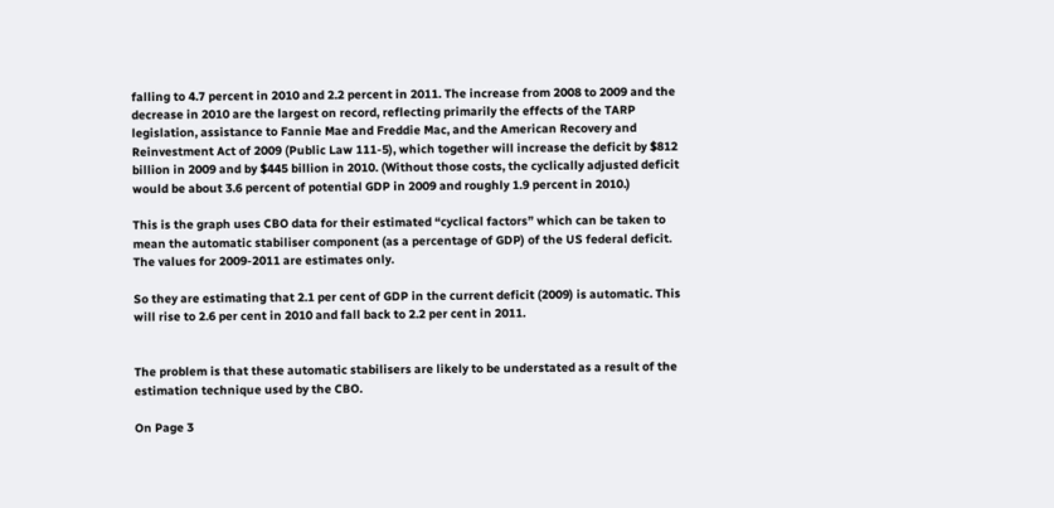falling to 4.7 percent in 2010 and 2.2 percent in 2011. The increase from 2008 to 2009 and the decrease in 2010 are the largest on record, reflecting primarily the effects of the TARP legislation, assistance to Fannie Mae and Freddie Mac, and the American Recovery and Reinvestment Act of 2009 (Public Law 111-5), which together will increase the deficit by $812 billion in 2009 and by $445 billion in 2010. (Without those costs, the cyclically adjusted deficit would be about 3.6 percent of potential GDP in 2009 and roughly 1.9 percent in 2010.)

This is the graph uses CBO data for their estimated “cyclical factors” which can be taken to mean the automatic stabiliser component (as a percentage of GDP) of the US federal deficit. The values for 2009-2011 are estimates only.

So they are estimating that 2.1 per cent of GDP in the current deficit (2009) is automatic. This will rise to 2.6 per cent in 2010 and fall back to 2.2 per cent in 2011.


The problem is that these automatic stabilisers are likely to be understated as a result of the estimation technique used by the CBO.

On Page 3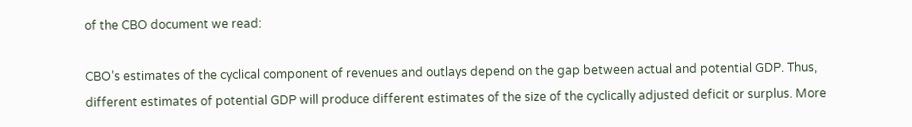of the CBO document we read:

CBO’s estimates of the cyclical component of revenues and outlays depend on the gap between actual and potential GDP. Thus, different estimates of potential GDP will produce different estimates of the size of the cyclically adjusted deficit or surplus. More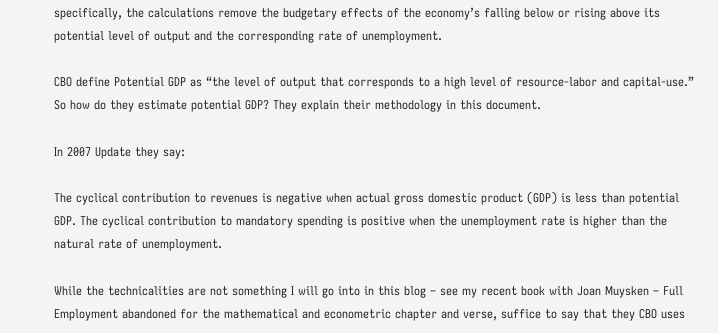specifically, the calculations remove the budgetary effects of the economy’s falling below or rising above its potential level of output and the corresponding rate of unemployment.

CBO define Potential GDP as “the level of output that corresponds to a high level of resource-labor and capital-use.” So how do they estimate potential GDP? They explain their methodology in this document.

In 2007 Update they say:

The cyclical contribution to revenues is negative when actual gross domestic product (GDP) is less than potential GDP. The cyclical contribution to mandatory spending is positive when the unemployment rate is higher than the natural rate of unemployment.

While the technicalities are not something I will go into in this blog – see my recent book with Joan Muysken – Full Employment abandoned for the mathematical and econometric chapter and verse, suffice to say that they CBO uses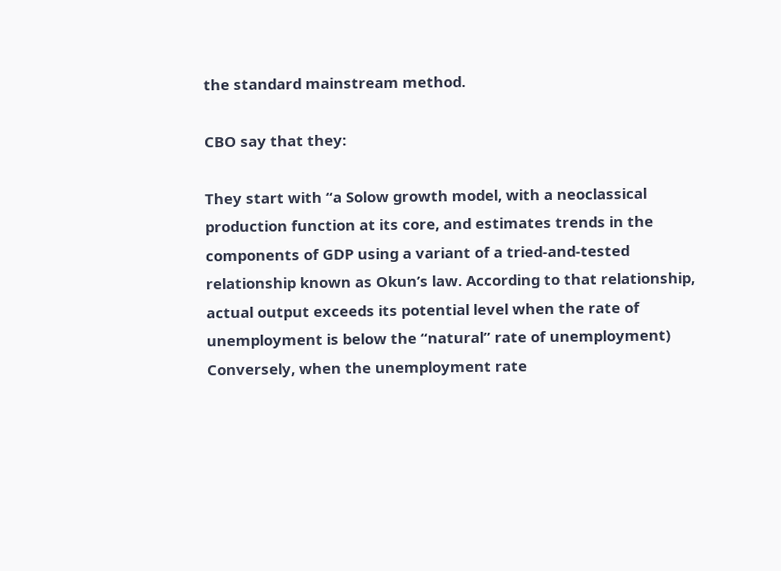the standard mainstream method.

CBO say that they:

They start with “a Solow growth model, with a neoclassical production function at its core, and estimates trends in the components of GDP using a variant of a tried-and-tested relationship known as Okun’s law. According to that relationship, actual output exceeds its potential level when the rate of unemployment is below the “natural” rate of unemployment) Conversely, when the unemployment rate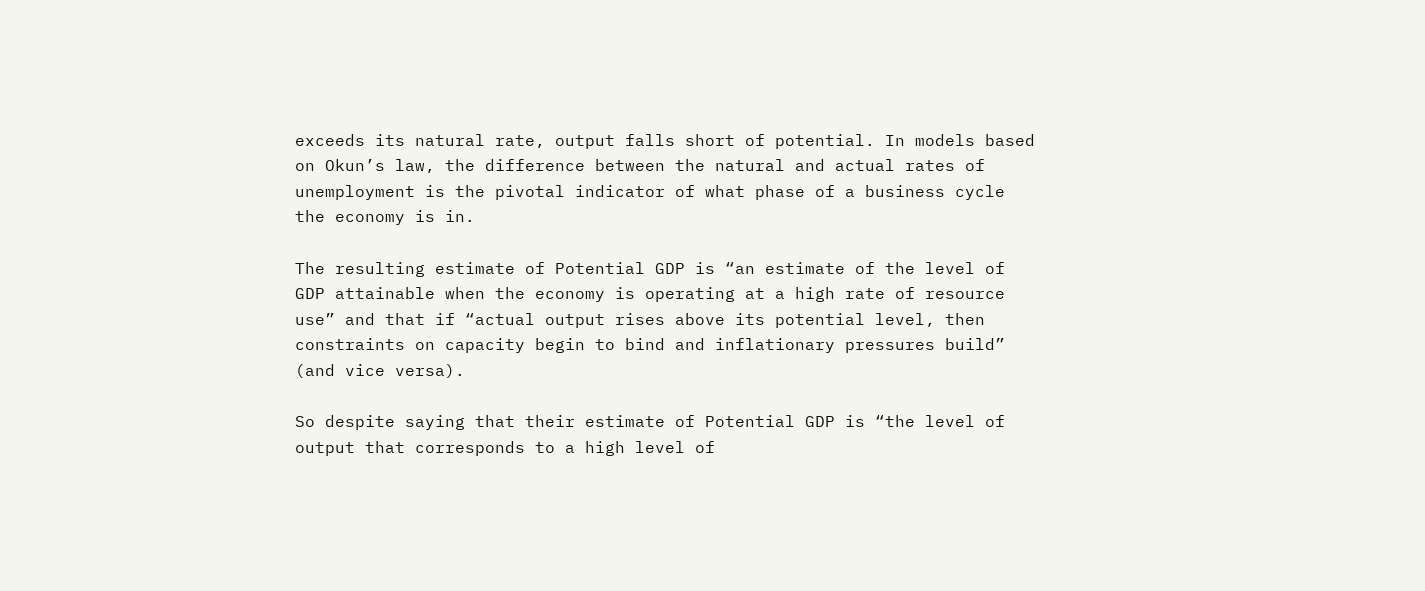exceeds its natural rate, output falls short of potential. In models based on Okun’s law, the difference between the natural and actual rates of unemployment is the pivotal indicator of what phase of a business cycle the economy is in.

The resulting estimate of Potential GDP is “an estimate of the level of GDP attainable when the economy is operating at a high rate of resource use” and that if “actual output rises above its potential level, then constraints on capacity begin to bind and inflationary pressures build” (and vice versa).

So despite saying that their estimate of Potential GDP is “the level of output that corresponds to a high level of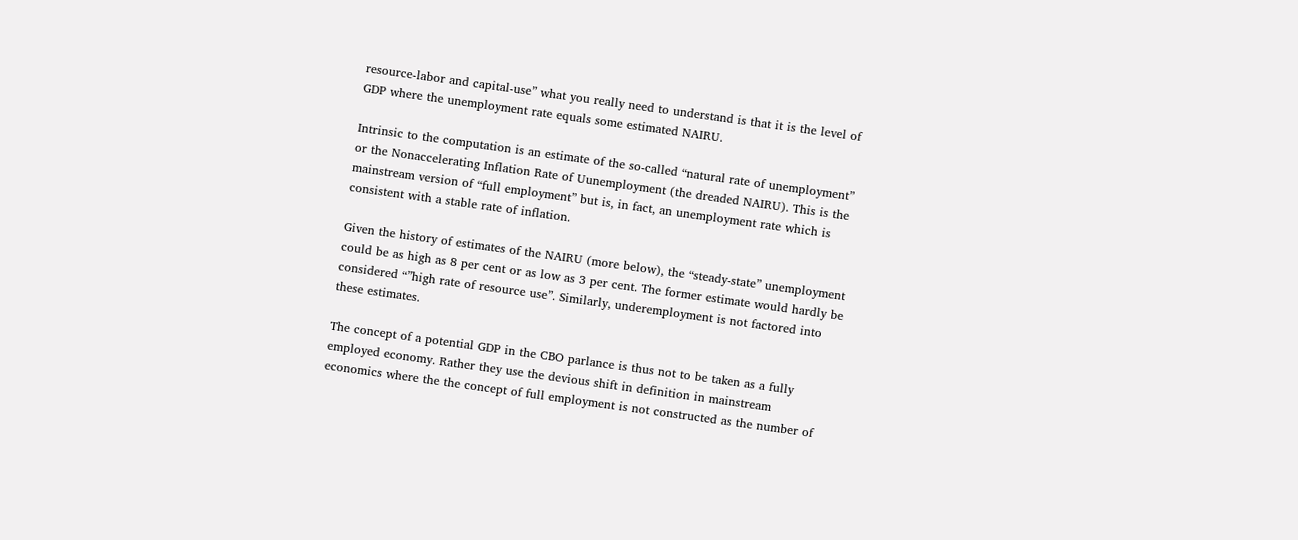resource-labor and capital-use” what you really need to understand is that it is the level of GDP where the unemployment rate equals some estimated NAIRU.

Intrinsic to the computation is an estimate of the so-called “natural rate of unemployment” or the Nonaccelerating Inflation Rate of Uunemployment (the dreaded NAIRU). This is the mainstream version of “full employment” but is, in fact, an unemployment rate which is consistent with a stable rate of inflation.

Given the history of estimates of the NAIRU (more below), the “steady-state” unemployment could be as high as 8 per cent or as low as 3 per cent. The former estimate would hardly be considered “”high rate of resource use”. Similarly, underemployment is not factored into these estimates.

The concept of a potential GDP in the CBO parlance is thus not to be taken as a fully employed economy. Rather they use the devious shift in definition in mainstream economics where the the concept of full employment is not constructed as the number of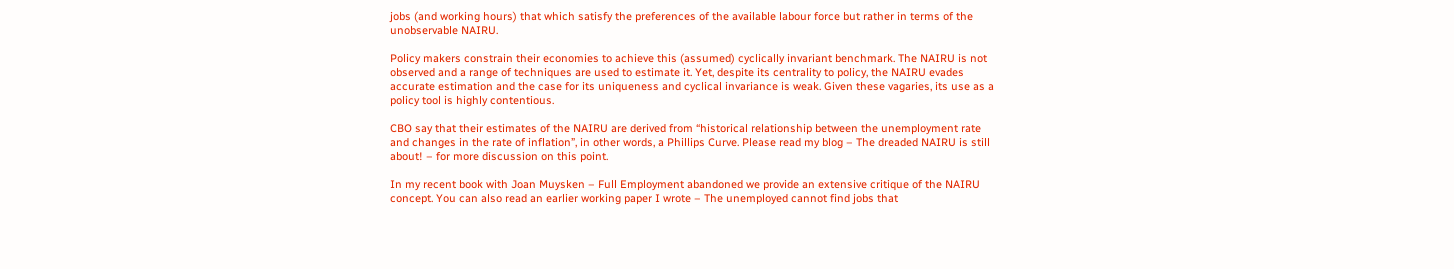jobs (and working hours) that which satisfy the preferences of the available labour force but rather in terms of the unobservable NAIRU.

Policy makers constrain their economies to achieve this (assumed) cyclically invariant benchmark. The NAIRU is not observed and a range of techniques are used to estimate it. Yet, despite its centrality to policy, the NAIRU evades accurate estimation and the case for its uniqueness and cyclical invariance is weak. Given these vagaries, its use as a policy tool is highly contentious.

CBO say that their estimates of the NAIRU are derived from “historical relationship between the unemployment rate and changes in the rate of inflation”, in other words, a Phillips Curve. Please read my blog – The dreaded NAIRU is still about! – for more discussion on this point.

In my recent book with Joan Muysken – Full Employment abandoned we provide an extensive critique of the NAIRU concept. You can also read an earlier working paper I wrote – The unemployed cannot find jobs that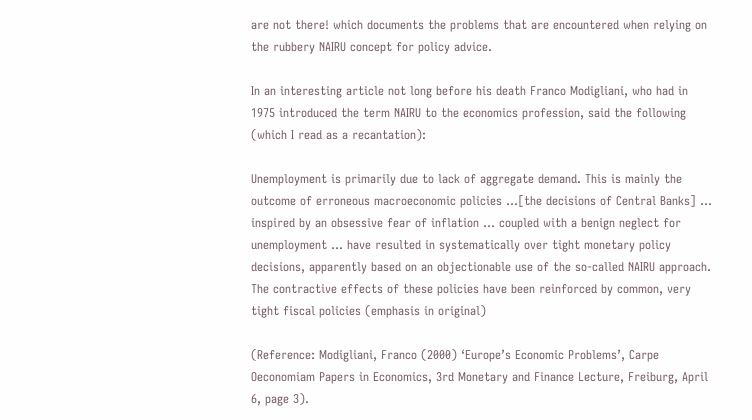are not there! which documents the problems that are encountered when relying on the rubbery NAIRU concept for policy advice.

In an interesting article not long before his death Franco Modigliani, who had in 1975 introduced the term NAIRU to the economics profession, said the following (which I read as a recantation):

Unemployment is primarily due to lack of aggregate demand. This is mainly the outcome of erroneous macroeconomic policies …[the decisions of Central Banks] … inspired by an obsessive fear of inflation … coupled with a benign neglect for unemployment … have resulted in systematically over tight monetary policy decisions, apparently based on an objectionable use of the so-called NAIRU approach. The contractive effects of these policies have been reinforced by common, very tight fiscal policies (emphasis in original)

(Reference: Modigliani, Franco (2000) ‘Europe’s Economic Problems’, Carpe Oeconomiam Papers in Economics, 3rd Monetary and Finance Lecture, Freiburg, April 6, page 3).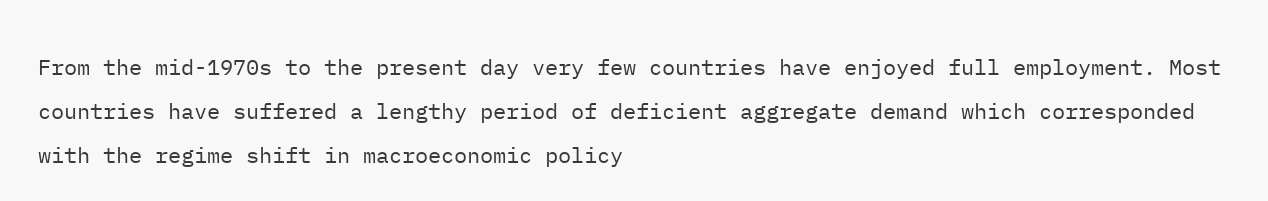From the mid-1970s to the present day very few countries have enjoyed full employment. Most countries have suffered a lengthy period of deficient aggregate demand which corresponded with the regime shift in macroeconomic policy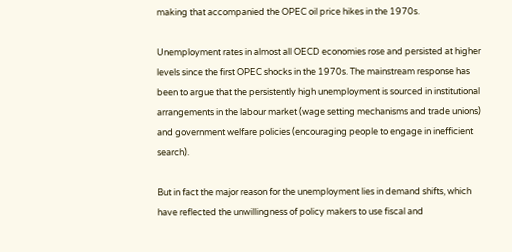making that accompanied the OPEC oil price hikes in the 1970s.

Unemployment rates in almost all OECD economies rose and persisted at higher levels since the first OPEC shocks in the 1970s. The mainstream response has been to argue that the persistently high unemployment is sourced in institutional arrangements in the labour market (wage setting mechanisms and trade unions) and government welfare policies (encouraging people to engage in inefficient search).

But in fact the major reason for the unemployment lies in demand shifts, which have reflected the unwillingness of policy makers to use fiscal and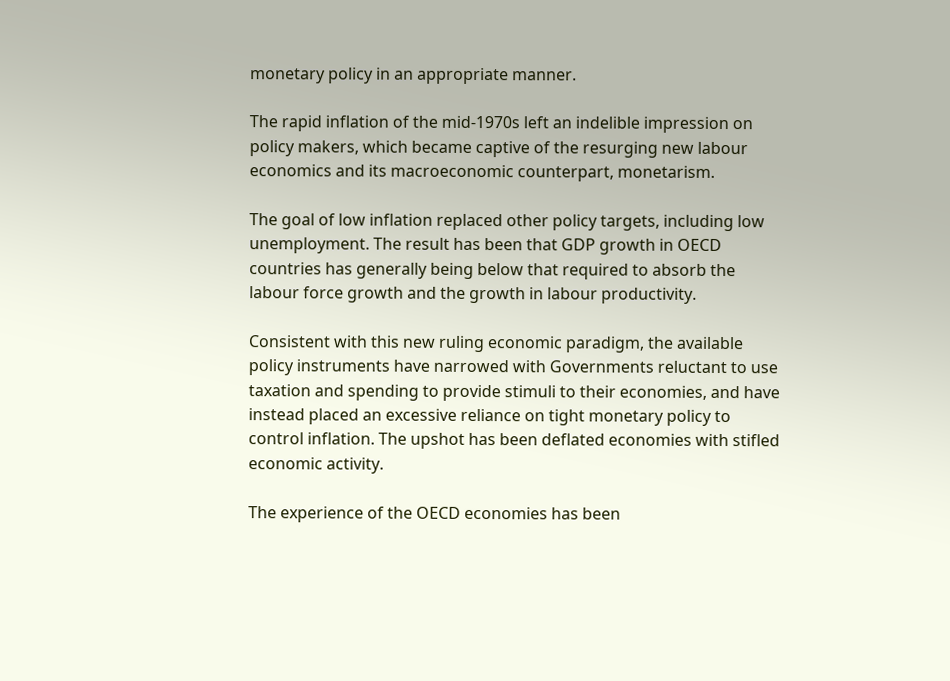monetary policy in an appropriate manner.

The rapid inflation of the mid-1970s left an indelible impression on policy makers, which became captive of the resurging new labour economics and its macroeconomic counterpart, monetarism.

The goal of low inflation replaced other policy targets, including low unemployment. The result has been that GDP growth in OECD countries has generally being below that required to absorb the labour force growth and the growth in labour productivity.

Consistent with this new ruling economic paradigm, the available policy instruments have narrowed with Governments reluctant to use taxation and spending to provide stimuli to their economies, and have instead placed an excessive reliance on tight monetary policy to control inflation. The upshot has been deflated economies with stifled economic activity.

The experience of the OECD economies has been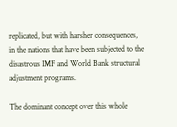replicated, but with harsher consequences, in the nations that have been subjected to the disastrous IMF and World Bank structural adjustment programs.

The dominant concept over this whole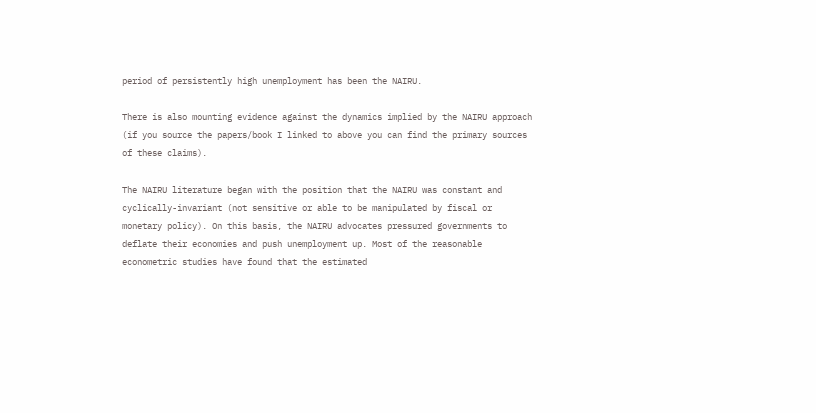period of persistently high unemployment has been the NAIRU.

There is also mounting evidence against the dynamics implied by the NAIRU approach (if you source the papers/book I linked to above you can find the primary sources of these claims).

The NAIRU literature began with the position that the NAIRU was constant and cyclically-invariant (not sensitive or able to be manipulated by fiscal or monetary policy). On this basis, the NAIRU advocates pressured governments to deflate their economies and push unemployment up. Most of the reasonable econometric studies have found that the estimated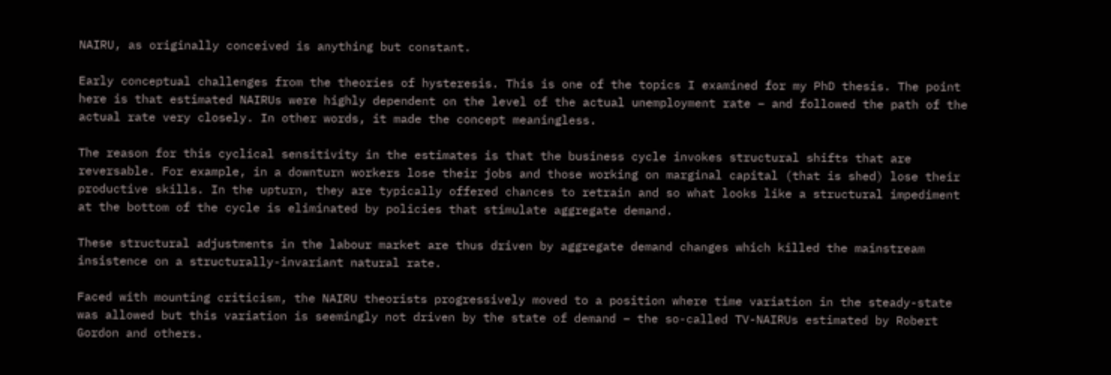NAIRU, as originally conceived is anything but constant.

Early conceptual challenges from the theories of hysteresis. This is one of the topics I examined for my PhD thesis. The point here is that estimated NAIRUs were highly dependent on the level of the actual unemployment rate – and followed the path of the actual rate very closely. In other words, it made the concept meaningless.

The reason for this cyclical sensitivity in the estimates is that the business cycle invokes structural shifts that are reversable. For example, in a downturn workers lose their jobs and those working on marginal capital (that is shed) lose their productive skills. In the upturn, they are typically offered chances to retrain and so what looks like a structural impediment at the bottom of the cycle is eliminated by policies that stimulate aggregate demand.

These structural adjustments in the labour market are thus driven by aggregate demand changes which killed the mainstream insistence on a structurally-invariant natural rate.

Faced with mounting criticism, the NAIRU theorists progressively moved to a position where time variation in the steady-state was allowed but this variation is seemingly not driven by the state of demand – the so-called TV-NAIRUs estimated by Robert Gordon and others.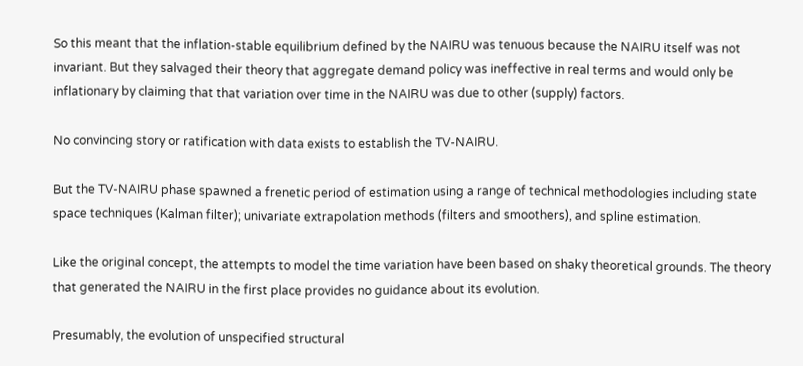So this meant that the inflation-stable equilibrium defined by the NAIRU was tenuous because the NAIRU itself was not invariant. But they salvaged their theory that aggregate demand policy was ineffective in real terms and would only be inflationary by claiming that that variation over time in the NAIRU was due to other (supply) factors.

No convincing story or ratification with data exists to establish the TV-NAIRU.

But the TV-NAIRU phase spawned a frenetic period of estimation using a range of technical methodologies including state space techniques (Kalman filter); univariate extrapolation methods (filters and smoothers), and spline estimation.

Like the original concept, the attempts to model the time variation have been based on shaky theoretical grounds. The theory that generated the NAIRU in the first place provides no guidance about its evolution.

Presumably, the evolution of unspecified structural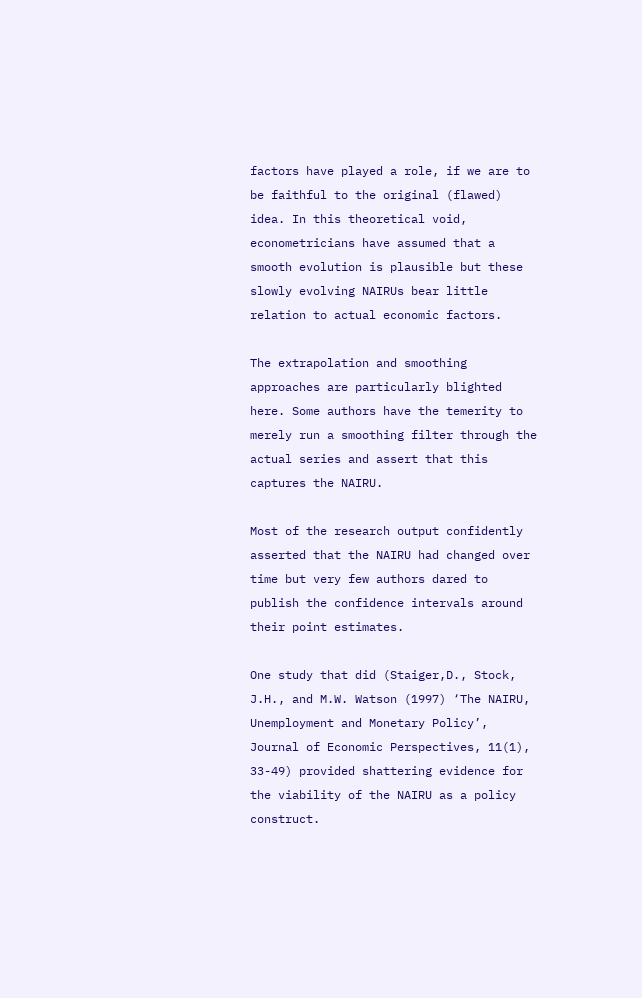factors have played a role, if we are to be faithful to the original (flawed) idea. In this theoretical void, econometricians have assumed that a smooth evolution is plausible but these slowly evolving NAIRUs bear little relation to actual economic factors.

The extrapolation and smoothing approaches are particularly blighted here. Some authors have the temerity to merely run a smoothing filter through the actual series and assert that this captures the NAIRU.

Most of the research output confidently asserted that the NAIRU had changed over time but very few authors dared to publish the confidence intervals around their point estimates.

One study that did (Staiger,D., Stock, J.H., and M.W. Watson (1997) ‘The NAIRU, Unemployment and Monetary Policy’, Journal of Economic Perspectives, 11(1), 33-49) provided shattering evidence for the viability of the NAIRU as a policy construct.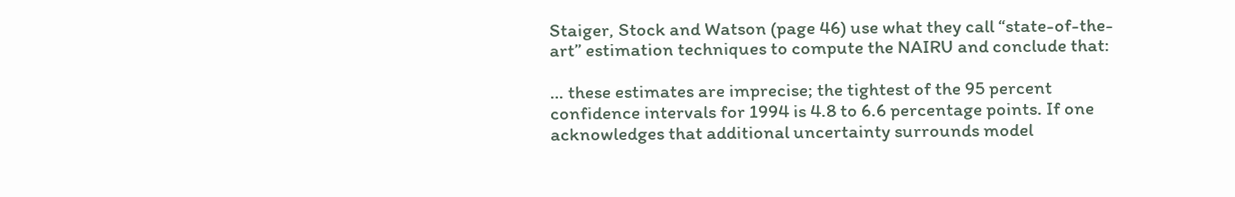Staiger, Stock and Watson (page 46) use what they call “state-of-the-art” estimation techniques to compute the NAIRU and conclude that:

… these estimates are imprecise; the tightest of the 95 percent confidence intervals for 1994 is 4.8 to 6.6 percentage points. If one acknowledges that additional uncertainty surrounds model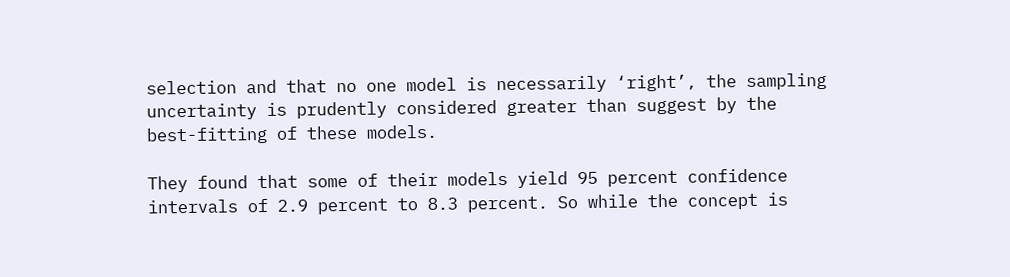selection and that no one model is necessarily ‘right’, the sampling uncertainty is prudently considered greater than suggest by the best-fitting of these models.

They found that some of their models yield 95 percent confidence intervals of 2.9 percent to 8.3 percent. So while the concept is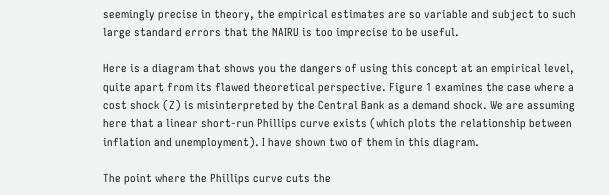seemingly precise in theory, the empirical estimates are so variable and subject to such large standard errors that the NAIRU is too imprecise to be useful.

Here is a diagram that shows you the dangers of using this concept at an empirical level, quite apart from its flawed theoretical perspective. Figure 1 examines the case where a cost shock (Z) is misinterpreted by the Central Bank as a demand shock. We are assuming here that a linear short-run Phillips curve exists (which plots the relationship between inflation and unemployment). I have shown two of them in this diagram.

The point where the Phillips curve cuts the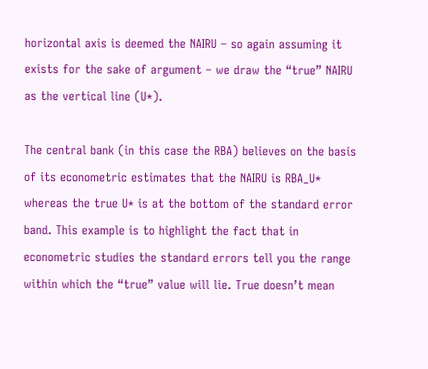horizontal axis is deemed the NAIRU – so again assuming it exists for the sake of argument – we draw the “true” NAIRU as the vertical line (U*).

The central bank (in this case the RBA) believes on the basis of its econometric estimates that the NAIRU is RBA_U* whereas the true U* is at the bottom of the standard error band. This example is to highlight the fact that in econometric studies the standard errors tell you the range within which the “true” value will lie. True doesn’t mean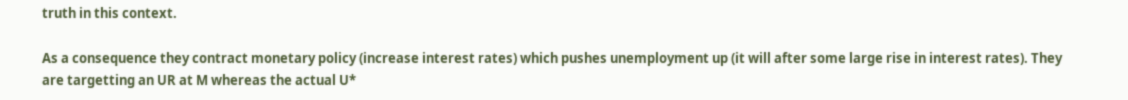truth in this context.

As a consequence they contract monetary policy (increase interest rates) which pushes unemployment up (it will after some large rise in interest rates). They are targetting an UR at M whereas the actual U*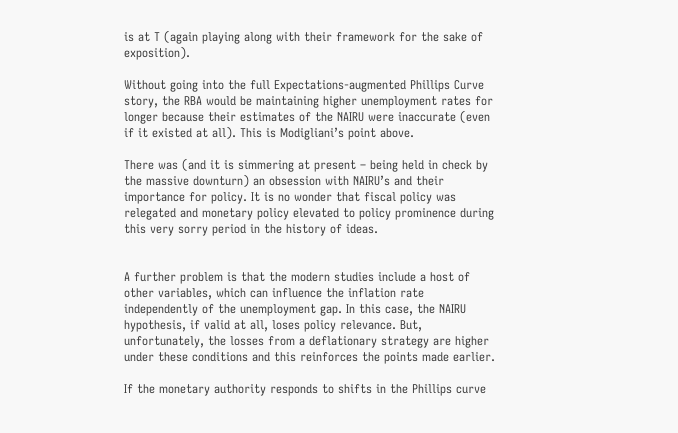is at T (again playing along with their framework for the sake of exposition).

Without going into the full Expectations-augmented Phillips Curve story, the RBA would be maintaining higher unemployment rates for longer because their estimates of the NAIRU were inaccurate (even if it existed at all). This is Modigliani’s point above.

There was (and it is simmering at present – being held in check by the massive downturn) an obsession with NAIRU’s and their importance for policy. It is no wonder that fiscal policy was relegated and monetary policy elevated to policy prominence during this very sorry period in the history of ideas.


A further problem is that the modern studies include a host of other variables, which can influence the inflation rate independently of the unemployment gap. In this case, the NAIRU hypothesis, if valid at all, loses policy relevance. But, unfortunately, the losses from a deflationary strategy are higher under these conditions and this reinforces the points made earlier.

If the monetary authority responds to shifts in the Phillips curve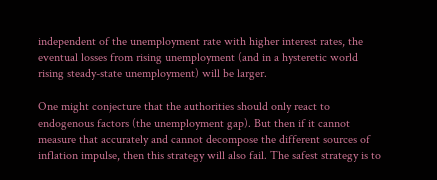independent of the unemployment rate with higher interest rates, the eventual losses from rising unemployment (and in a hysteretic world rising steady-state unemployment) will be larger.

One might conjecture that the authorities should only react to endogenous factors (the unemployment gap). But then if it cannot measure that accurately and cannot decompose the different sources of inflation impulse, then this strategy will also fail. The safest strategy is to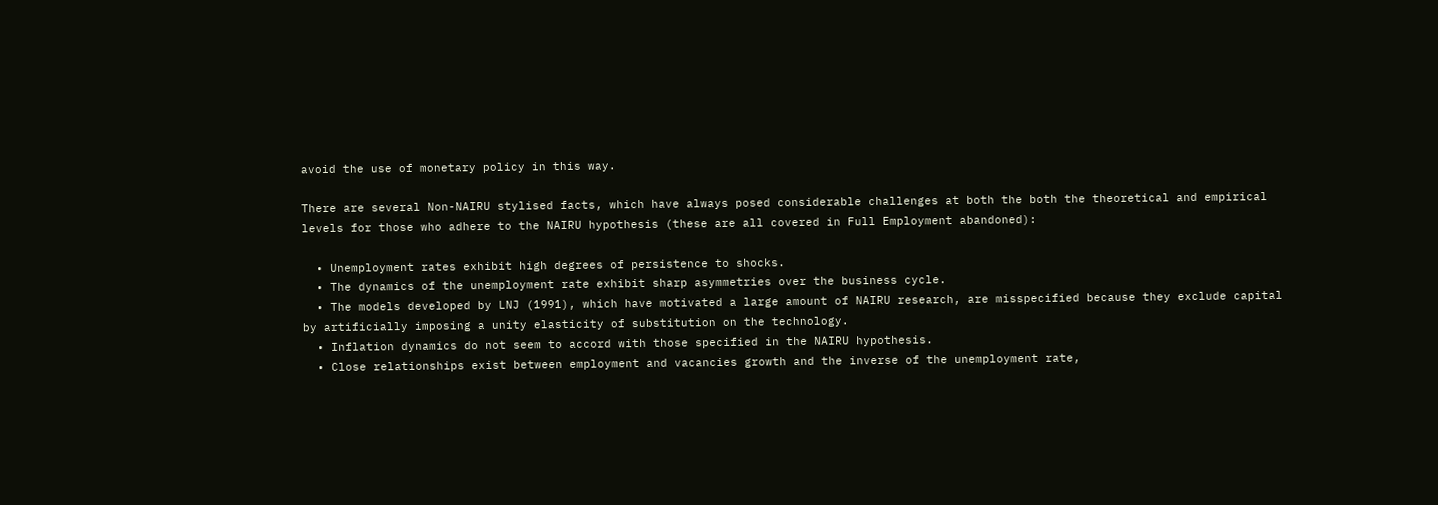avoid the use of monetary policy in this way.

There are several Non-NAIRU stylised facts, which have always posed considerable challenges at both the both the theoretical and empirical levels for those who adhere to the NAIRU hypothesis (these are all covered in Full Employment abandoned):

  • Unemployment rates exhibit high degrees of persistence to shocks.
  • The dynamics of the unemployment rate exhibit sharp asymmetries over the business cycle.
  • The models developed by LNJ (1991), which have motivated a large amount of NAIRU research, are misspecified because they exclude capital by artificially imposing a unity elasticity of substitution on the technology.
  • Inflation dynamics do not seem to accord with those specified in the NAIRU hypothesis.
  • Close relationships exist between employment and vacancies growth and the inverse of the unemployment rate,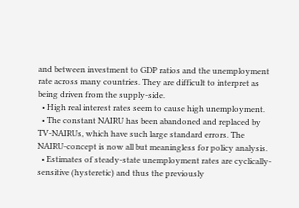and between investment to GDP ratios and the unemployment rate across many countries. They are difficult to interpret as being driven from the supply-side.
  • High real interest rates seem to cause high unemployment.
  • The constant NAIRU has been abandoned and replaced by TV-NAIRUs, which have such large standard errors. The NAIRU-concept is now all but meaningless for policy analysis.
  • Estimates of steady-state unemployment rates are cyclically-sensitive (hysteretic) and thus the previously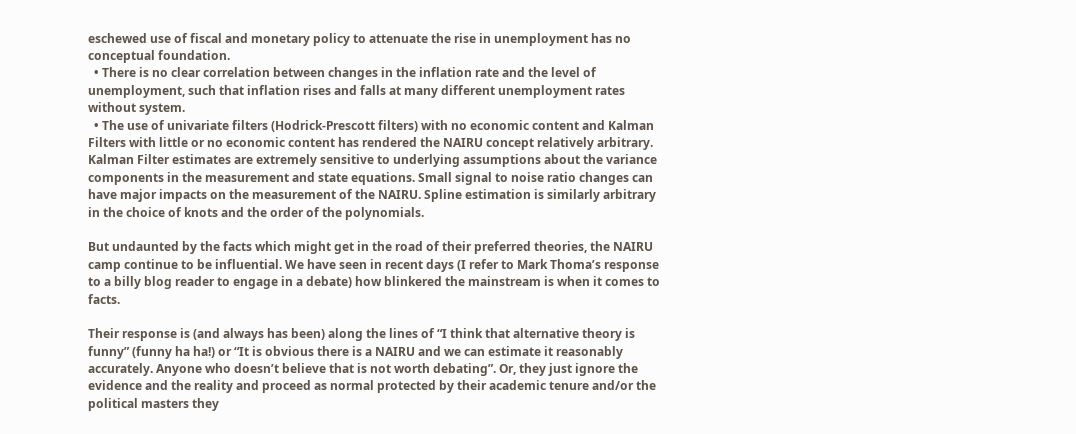eschewed use of fiscal and monetary policy to attenuate the rise in unemployment has no conceptual foundation.
  • There is no clear correlation between changes in the inflation rate and the level of unemployment, such that inflation rises and falls at many different unemployment rates without system.
  • The use of univariate filters (Hodrick-Prescott filters) with no economic content and Kalman Filters with little or no economic content has rendered the NAIRU concept relatively arbitrary. Kalman Filter estimates are extremely sensitive to underlying assumptions about the variance components in the measurement and state equations. Small signal to noise ratio changes can have major impacts on the measurement of the NAIRU. Spline estimation is similarly arbitrary in the choice of knots and the order of the polynomials.

But undaunted by the facts which might get in the road of their preferred theories, the NAIRU camp continue to be influential. We have seen in recent days (I refer to Mark Thoma’s response to a billy blog reader to engage in a debate) how blinkered the mainstream is when it comes to facts.

Their response is (and always has been) along the lines of “I think that alternative theory is funny” (funny ha ha!) or “It is obvious there is a NAIRU and we can estimate it reasonably accurately. Anyone who doesn’t believe that is not worth debating”. Or, they just ignore the evidence and the reality and proceed as normal protected by their academic tenure and/or the political masters they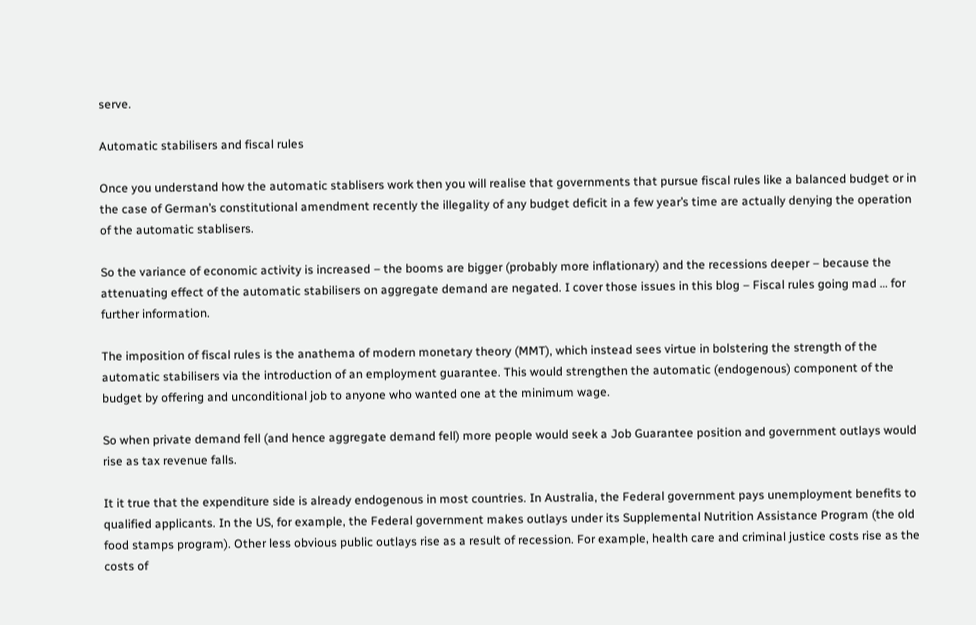serve.

Automatic stabilisers and fiscal rules

Once you understand how the automatic stablisers work then you will realise that governments that pursue fiscal rules like a balanced budget or in the case of German’s constitutional amendment recently the illegality of any budget deficit in a few year’s time are actually denying the operation of the automatic stablisers.

So the variance of economic activity is increased – the booms are bigger (probably more inflationary) and the recessions deeper – because the attenuating effect of the automatic stabilisers on aggregate demand are negated. I cover those issues in this blog – Fiscal rules going mad … for further information.

The imposition of fiscal rules is the anathema of modern monetary theory (MMT), which instead sees virtue in bolstering the strength of the automatic stabilisers via the introduction of an employment guarantee. This would strengthen the automatic (endogenous) component of the budget by offering and unconditional job to anyone who wanted one at the minimum wage.

So when private demand fell (and hence aggregate demand fell) more people would seek a Job Guarantee position and government outlays would rise as tax revenue falls.

It it true that the expenditure side is already endogenous in most countries. In Australia, the Federal government pays unemployment benefits to qualified applicants. In the US, for example, the Federal government makes outlays under its Supplemental Nutrition Assistance Program (the old food stamps program). Other less obvious public outlays rise as a result of recession. For example, health care and criminal justice costs rise as the costs of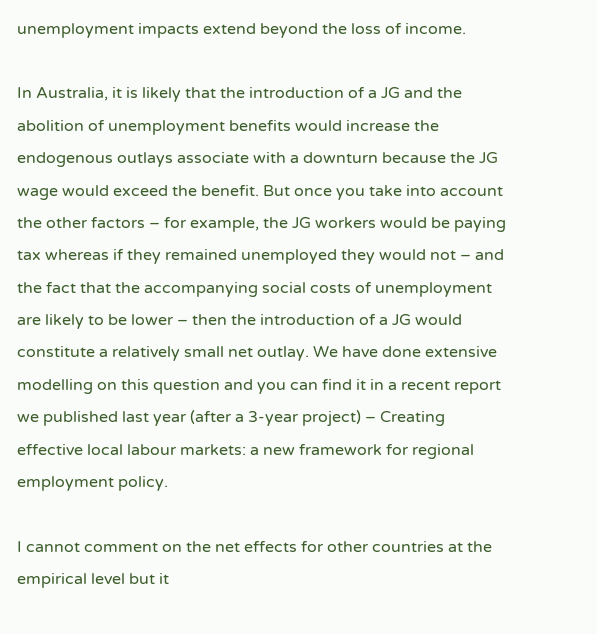unemployment impacts extend beyond the loss of income.

In Australia, it is likely that the introduction of a JG and the abolition of unemployment benefits would increase the endogenous outlays associate with a downturn because the JG wage would exceed the benefit. But once you take into account the other factors – for example, the JG workers would be paying tax whereas if they remained unemployed they would not – and the fact that the accompanying social costs of unemployment are likely to be lower – then the introduction of a JG would constitute a relatively small net outlay. We have done extensive modelling on this question and you can find it in a recent report we published last year (after a 3-year project) – Creating effective local labour markets: a new framework for regional employment policy.

I cannot comment on the net effects for other countries at the empirical level but it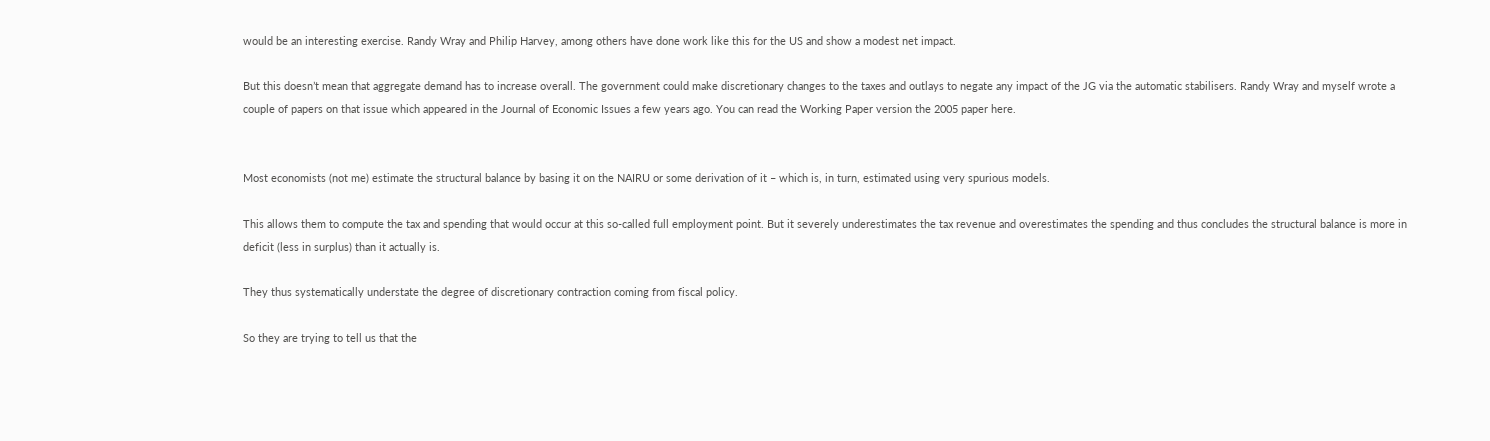would be an interesting exercise. Randy Wray and Philip Harvey, among others have done work like this for the US and show a modest net impact.

But this doesn’t mean that aggregate demand has to increase overall. The government could make discretionary changes to the taxes and outlays to negate any impact of the JG via the automatic stabilisers. Randy Wray and myself wrote a couple of papers on that issue which appeared in the Journal of Economic Issues a few years ago. You can read the Working Paper version the 2005 paper here.


Most economists (not me) estimate the structural balance by basing it on the NAIRU or some derivation of it – which is, in turn, estimated using very spurious models.

This allows them to compute the tax and spending that would occur at this so-called full employment point. But it severely underestimates the tax revenue and overestimates the spending and thus concludes the structural balance is more in deficit (less in surplus) than it actually is.

They thus systematically understate the degree of discretionary contraction coming from fiscal policy.

So they are trying to tell us that the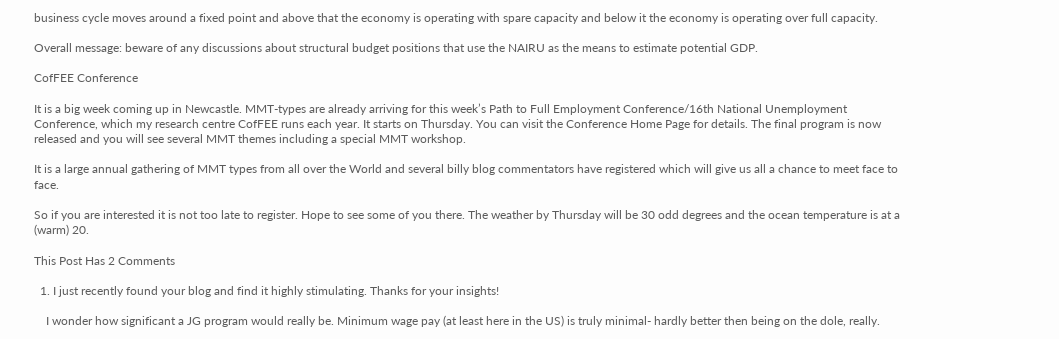business cycle moves around a fixed point and above that the economy is operating with spare capacity and below it the economy is operating over full capacity.

Overall message: beware of any discussions about structural budget positions that use the NAIRU as the means to estimate potential GDP.

CofFEE Conference

It is a big week coming up in Newcastle. MMT-types are already arriving for this week’s Path to Full Employment Conference/16th National Unemployment Conference, which my research centre CofFEE runs each year. It starts on Thursday. You can visit the Conference Home Page for details. The final program is now released and you will see several MMT themes including a special MMT workshop.

It is a large annual gathering of MMT types from all over the World and several billy blog commentators have registered which will give us all a chance to meet face to face.

So if you are interested it is not too late to register. Hope to see some of you there. The weather by Thursday will be 30 odd degrees and the ocean temperature is at a (warm) 20.

This Post Has 2 Comments

  1. I just recently found your blog and find it highly stimulating. Thanks for your insights!

    I wonder how significant a JG program would really be. Minimum wage pay (at least here in the US) is truly minimal- hardly better then being on the dole, really.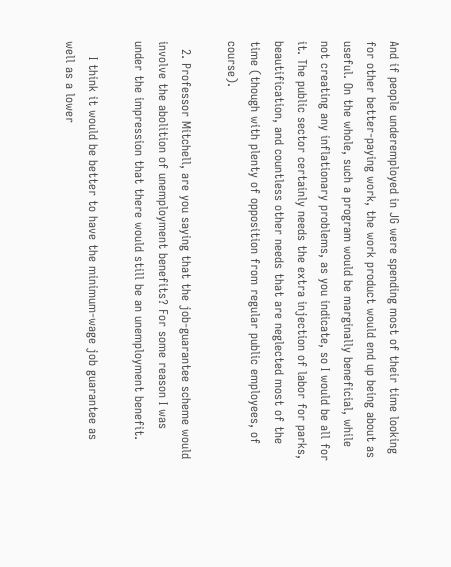And if people underemployed in JG were spending most of their time looking for other better-paying work, the work product would end up being about as useful. On the whole, such a program would be marginally beneficial, while not creating any inflationary problems, as you indicate, so I would be all for it. The public sector certainly needs the extra injection of labor for parks, beautification, and countless other needs that are neglected most of the time (though with plenty of opposition from regular public employees, of course).

  2. Professor Mitchell, are you saying that the job-guarantee scheme would involve the abolition of unemployment benefits? For some reason I was under the impression that there would still be an unemployment benefit.

    I think it would be better to have the minimum-wage job guarantee as well as a lower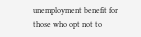unemployment benefit for those who opt not to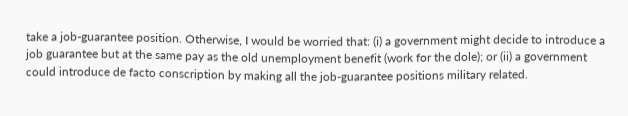take a job-guarantee position. Otherwise, I would be worried that: (i) a government might decide to introduce a job guarantee but at the same pay as the old unemployment benefit (work for the dole); or (ii) a government could introduce de facto conscription by making all the job-guarantee positions military related.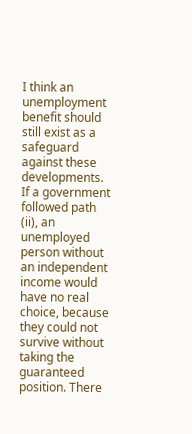I think an unemployment benefit should still exist as a safeguard against these developments. If a government followed path (ii), an unemployed person without an independent income would have no real choice, because they could not survive without taking the guaranteed position. There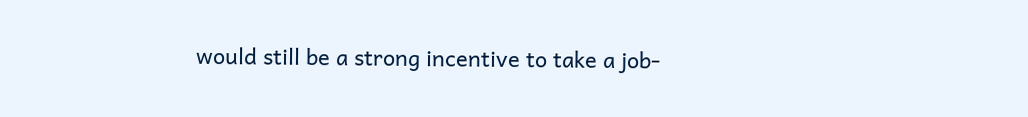would still be a strong incentive to take a job-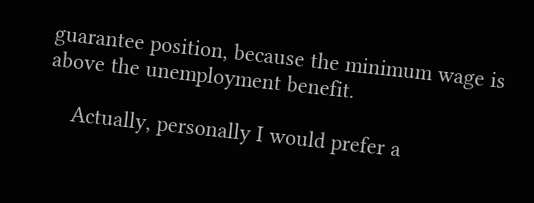guarantee position, because the minimum wage is above the unemployment benefit.

    Actually, personally I would prefer a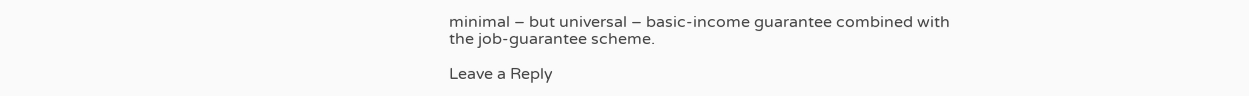minimal – but universal – basic-income guarantee combined with the job-guarantee scheme.

Leave a Reply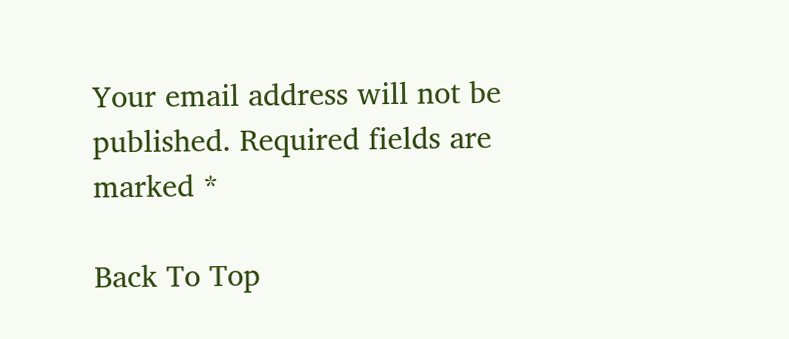Your email address will not be published. Required fields are marked *

Back To Top